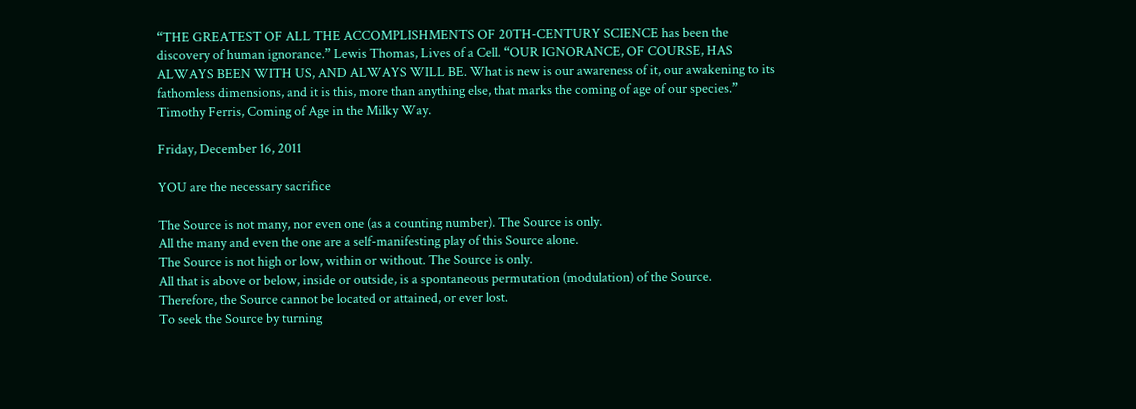“THE GREATEST OF ALL THE ACCOMPLISHMENTS OF 20TH-CENTURY SCIENCE has been the discovery of human ignorance.” Lewis Thomas, Lives of a Cell. “OUR IGNORANCE, OF COURSE, HAS ALWAYS BEEN WITH US, AND ALWAYS WILL BE. What is new is our awareness of it, our awakening to its fathomless dimensions, and it is this, more than anything else, that marks the coming of age of our species.” Timothy Ferris, Coming of Age in the Milky Way.

Friday, December 16, 2011

YOU are the necessary sacrifice

The Source is not many, nor even one (as a counting number). The Source is only.
All the many and even the one are a self-manifesting play of this Source alone.
The Source is not high or low, within or without. The Source is only.
All that is above or below, inside or outside, is a spontaneous permutation (modulation) of the Source.
Therefore, the Source cannot be located or attained, or ever lost.
To seek the Source by turning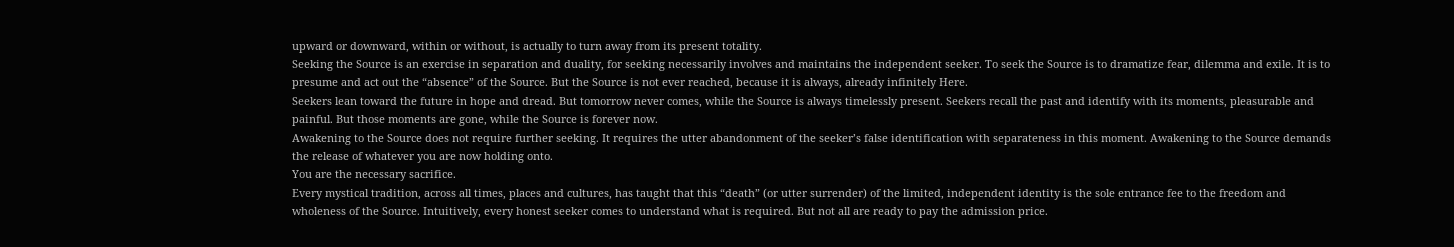upward or downward, within or without, is actually to turn away from its present totality.
Seeking the Source is an exercise in separation and duality, for seeking necessarily involves and maintains the independent seeker. To seek the Source is to dramatize fear, dilemma and exile. It is to presume and act out the “absence” of the Source. But the Source is not ever reached, because it is always, already infinitely Here.
Seekers lean toward the future in hope and dread. But tomorrow never comes, while the Source is always timelessly present. Seekers recall the past and identify with its moments, pleasurable and painful. But those moments are gone, while the Source is forever now.
Awakening to the Source does not require further seeking. It requires the utter abandonment of the seeker’s false identification with separateness in this moment. Awakening to the Source demands the release of whatever you are now holding onto.
You are the necessary sacrifice.
Every mystical tradition, across all times, places and cultures, has taught that this “death” (or utter surrender) of the limited, independent identity is the sole entrance fee to the freedom and wholeness of the Source. Intuitively, every honest seeker comes to understand what is required. But not all are ready to pay the admission price.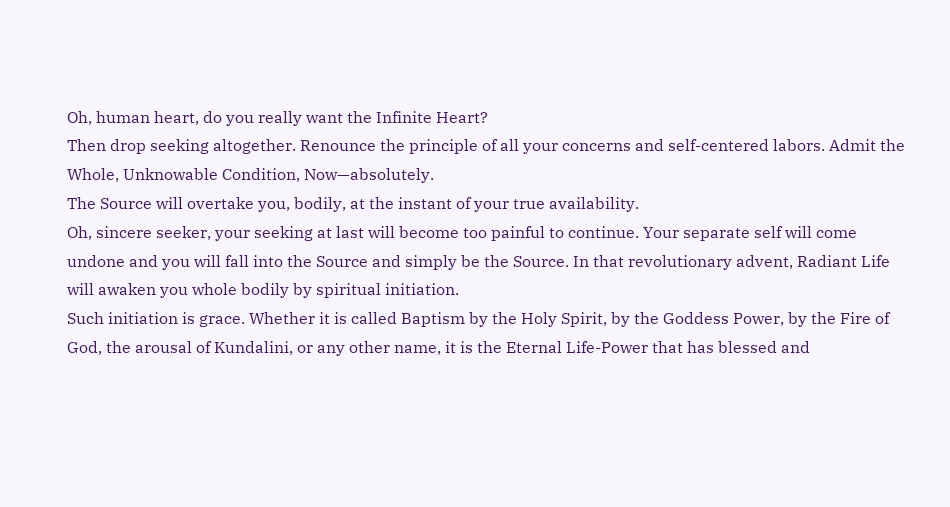Oh, human heart, do you really want the Infinite Heart?
Then drop seeking altogether. Renounce the principle of all your concerns and self-centered labors. Admit the Whole, Unknowable Condition, Now—absolutely.
The Source will overtake you, bodily, at the instant of your true availability.
Oh, sincere seeker, your seeking at last will become too painful to continue. Your separate self will come undone and you will fall into the Source and simply be the Source. In that revolutionary advent, Radiant Life will awaken you whole bodily by spiritual initiation.
Such initiation is grace. Whether it is called Baptism by the Holy Spirit, by the Goddess Power, by the Fire of God, the arousal of Kundalini, or any other name, it is the Eternal Life-Power that has blessed and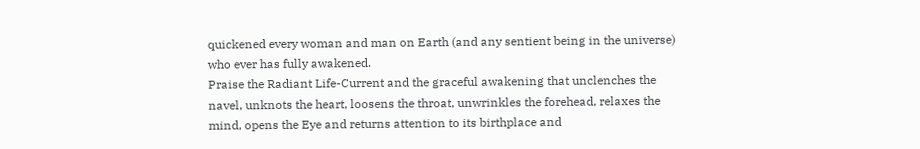quickened every woman and man on Earth (and any sentient being in the universe) who ever has fully awakened.
Praise the Radiant Life-Current and the graceful awakening that unclenches the navel, unknots the heart, loosens the throat, unwrinkles the forehead, relaxes the mind, opens the Eye and returns attention to its birthplace and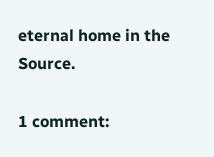eternal home in the Source.

1 comment: